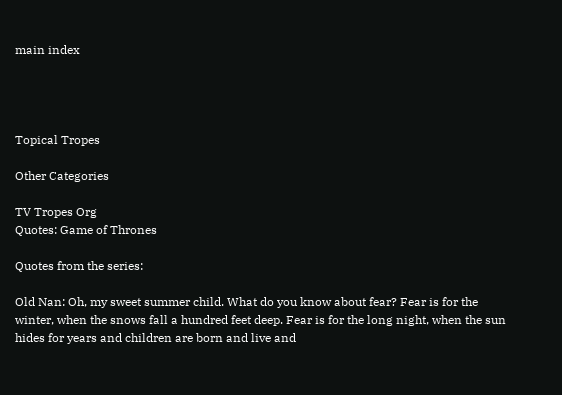main index




Topical Tropes

Other Categories

TV Tropes Org
Quotes: Game of Thrones

Quotes from the series:

Old Nan: Oh, my sweet summer child. What do you know about fear? Fear is for the winter, when the snows fall a hundred feet deep. Fear is for the long night, when the sun hides for years and children are born and live and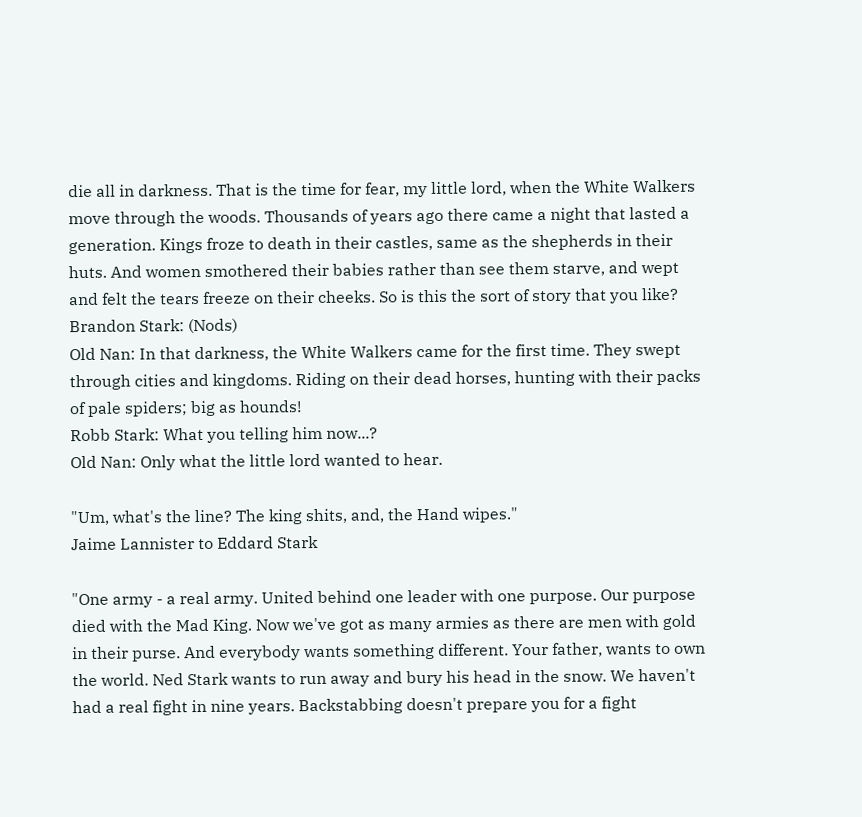die all in darkness. That is the time for fear, my little lord, when the White Walkers move through the woods. Thousands of years ago there came a night that lasted a generation. Kings froze to death in their castles, same as the shepherds in their huts. And women smothered their babies rather than see them starve, and wept and felt the tears freeze on their cheeks. So is this the sort of story that you like?
Brandon Stark: (Nods)
Old Nan: In that darkness, the White Walkers came for the first time. They swept through cities and kingdoms. Riding on their dead horses, hunting with their packs of pale spiders; big as hounds!
Robb Stark: What you telling him now...?
Old Nan: Only what the little lord wanted to hear.

"Um, what's the line? The king shits, and, the Hand wipes."
Jaime Lannister to Eddard Stark

"One army - a real army. United behind one leader with one purpose. Our purpose died with the Mad King. Now we've got as many armies as there are men with gold in their purse. And everybody wants something different. Your father, wants to own the world. Ned Stark wants to run away and bury his head in the snow. We haven't had a real fight in nine years. Backstabbing doesn't prepare you for a fight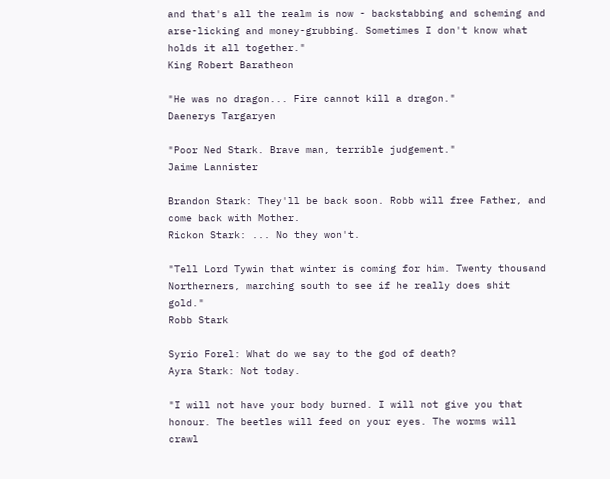and that's all the realm is now - backstabbing and scheming and arse-licking and money-grubbing. Sometimes I don't know what holds it all together."
King Robert Baratheon

"He was no dragon... Fire cannot kill a dragon."
Daenerys Targaryen

"Poor Ned Stark. Brave man, terrible judgement."
Jaime Lannister

Brandon Stark: They'll be back soon. Robb will free Father, and come back with Mother.
Rickon Stark: ... No they won't.

"Tell Lord Tywin that winter is coming for him. Twenty thousand Northerners, marching south to see if he really does shit gold."
Robb Stark

Syrio Forel: What do we say to the god of death?
Ayra Stark: Not today.

"I will not have your body burned. I will not give you that honour. The beetles will feed on your eyes. The worms will crawl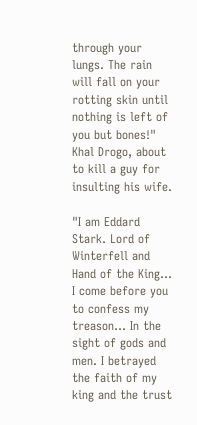through your lungs. The rain will fall on your rotting skin until nothing is left of you but bones!"
Khal Drogo, about to kill a guy for insulting his wife.

"I am Eddard Stark. Lord of Winterfell and Hand of the King... I come before you to confess my treason... In the sight of gods and men. I betrayed the faith of my king and the trust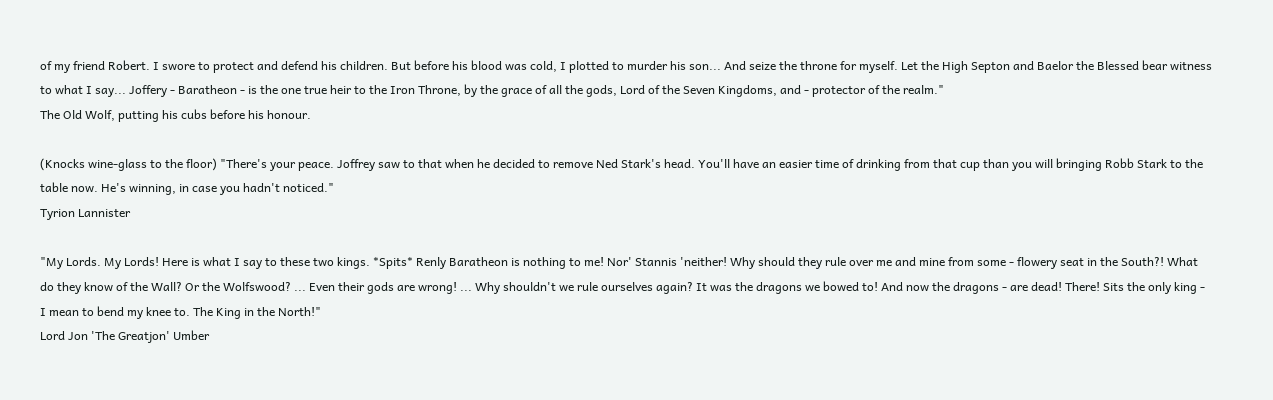of my friend Robert. I swore to protect and defend his children. But before his blood was cold, I plotted to murder his son... And seize the throne for myself. Let the High Septon and Baelor the Blessed bear witness to what I say... Joffery - Baratheon - is the one true heir to the Iron Throne, by the grace of all the gods, Lord of the Seven Kingdoms, and - protector of the realm."
The Old Wolf, putting his cubs before his honour.

(Knocks wine-glass to the floor) "There's your peace. Joffrey saw to that when he decided to remove Ned Stark's head. You'll have an easier time of drinking from that cup than you will bringing Robb Stark to the table now. He's winning, in case you hadn't noticed."
Tyrion Lannister

"My Lords. My Lords! Here is what I say to these two kings. *Spits* Renly Baratheon is nothing to me! Nor' Stannis 'neither! Why should they rule over me and mine from some - flowery seat in the South?! What do they know of the Wall? Or the Wolfswood? ... Even their gods are wrong! ... Why shouldn't we rule ourselves again? It was the dragons we bowed to! And now the dragons - are dead! There! Sits the only king - I mean to bend my knee to. The King in the North!"
Lord Jon 'The Greatjon' Umber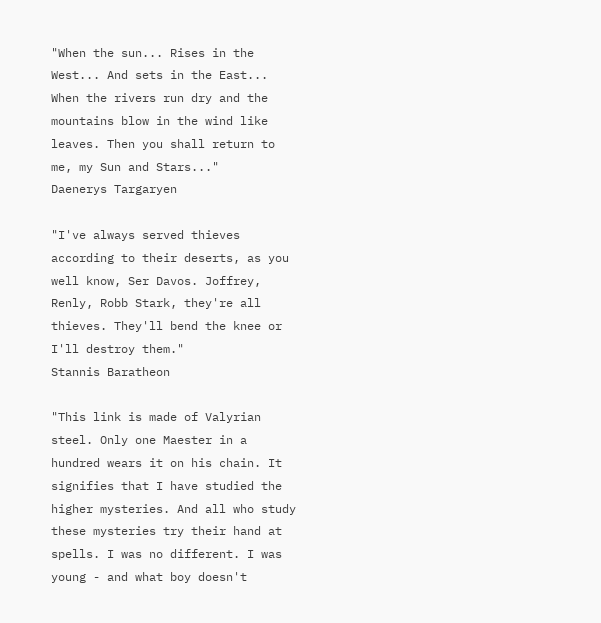"When the sun... Rises in the West... And sets in the East... When the rivers run dry and the mountains blow in the wind like leaves. Then you shall return to me, my Sun and Stars..."
Daenerys Targaryen

"I've always served thieves according to their deserts, as you well know, Ser Davos. Joffrey, Renly, Robb Stark, they're all thieves. They'll bend the knee or I'll destroy them."
Stannis Baratheon

"This link is made of Valyrian steel. Only one Maester in a hundred wears it on his chain. It signifies that I have studied the higher mysteries. And all who study these mysteries try their hand at spells. I was no different. I was young - and what boy doesn't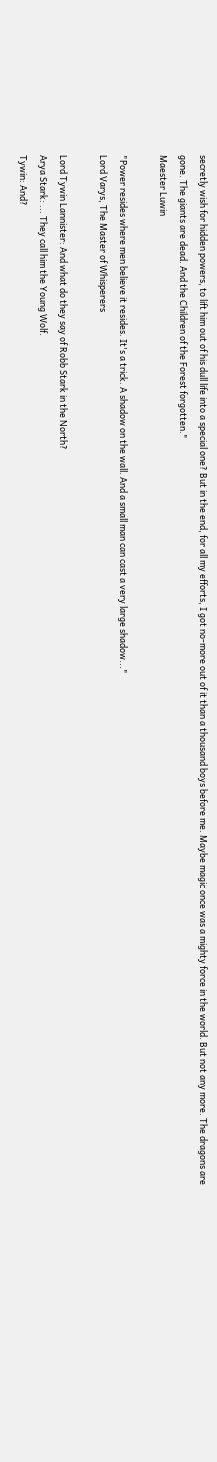secretly wish for hidden powers, to lift him out of his dull life into a special one? But in the end, for all my efforts, I got no-more out of it than a thousand boys before me. Maybe magic once was a mighty force in the world. But not any more. The dragons are gone. The giants are dead. And the Children of the Forest forgotten."
Maester Luwin

"Power resides where men believe it resides. It's a trick. A shadow on the wall. And a small man can cast a very large shadow..."
Lord Varys, The Master of Whisperers

Lord Tywin Lannister: And what do they say of Robb Stark in the North?
Arya Stark: ... They call him the Young Wolf.
Tywin: And?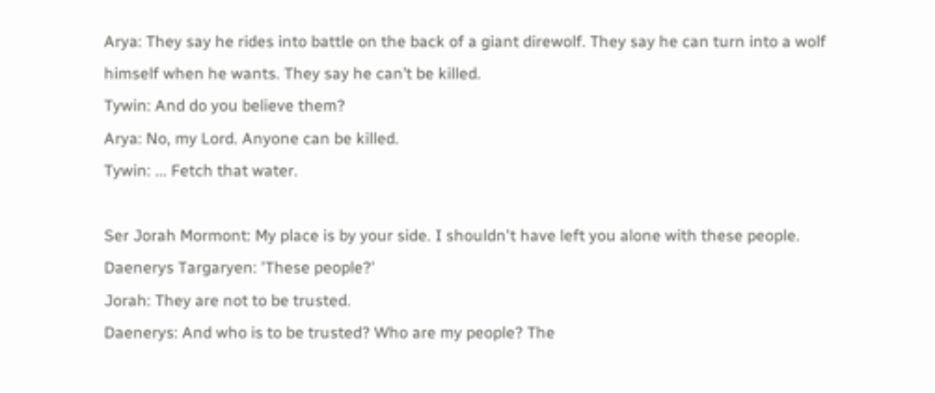Arya: They say he rides into battle on the back of a giant direwolf. They say he can turn into a wolf himself when he wants. They say he can’t be killed.
Tywin: And do you believe them?
Arya: No, my Lord. Anyone can be killed.
Tywin: ... Fetch that water.

Ser Jorah Mormont: My place is by your side. I shouldn't have left you alone with these people.
Daenerys Targaryen: 'These people?'
Jorah: They are not to be trusted.
Daenerys: And who is to be trusted? Who are my people? The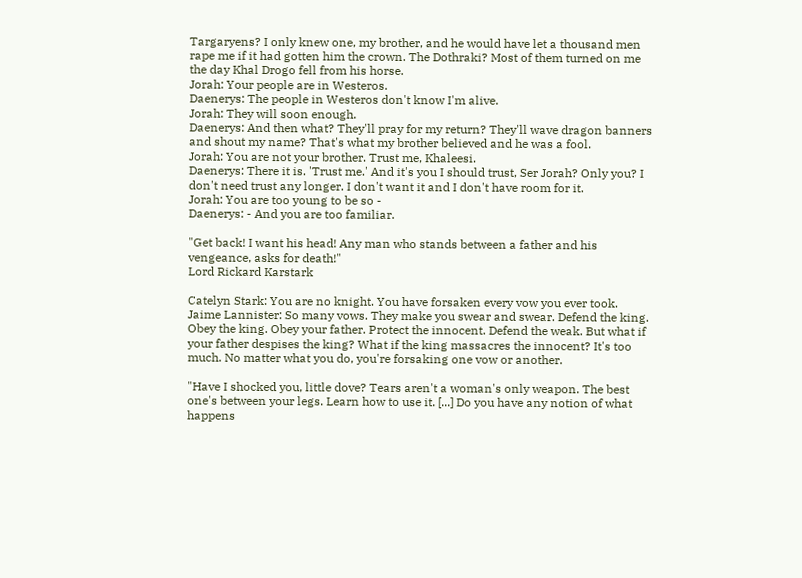Targaryens? I only knew one, my brother, and he would have let a thousand men rape me if it had gotten him the crown. The Dothraki? Most of them turned on me the day Khal Drogo fell from his horse.
Jorah: Your people are in Westeros.
Daenerys: The people in Westeros don't know I'm alive.
Jorah: They will soon enough.
Daenerys: And then what? They'll pray for my return? They'll wave dragon banners and shout my name? That's what my brother believed and he was a fool.
Jorah: You are not your brother. Trust me, Khaleesi.
Daenerys: There it is. 'Trust me.' And it's you I should trust, Ser Jorah? Only you? I don't need trust any longer. I don't want it and I don't have room for it.
Jorah: You are too young to be so -
Daenerys: - And you are too familiar.

"Get back! I want his head! Any man who stands between a father and his vengeance, asks for death!"
Lord Rickard Karstark

Catelyn Stark: You are no knight. You have forsaken every vow you ever took.
Jaime Lannister: So many vows. They make you swear and swear. Defend the king. Obey the king. Obey your father. Protect the innocent. Defend the weak. But what if your father despises the king? What if the king massacres the innocent? It's too much. No matter what you do, you're forsaking one vow or another.

"Have I shocked you, little dove? Tears aren't a woman's only weapon. The best one's between your legs. Learn how to use it. [...] Do you have any notion of what happens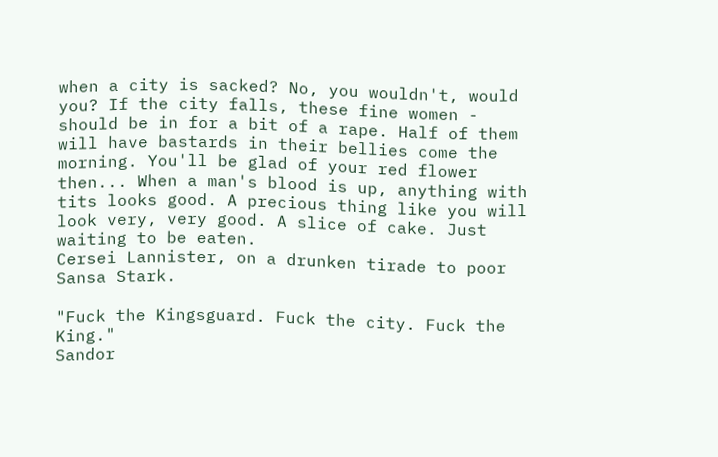when a city is sacked? No, you wouldn't, would you? If the city falls, these fine women - should be in for a bit of a rape. Half of them will have bastards in their bellies come the morning. You'll be glad of your red flower then... When a man's blood is up, anything with tits looks good. A precious thing like you will look very, very good. A slice of cake. Just waiting to be eaten.
Cersei Lannister, on a drunken tirade to poor Sansa Stark.

"Fuck the Kingsguard. Fuck the city. Fuck the King."
Sandor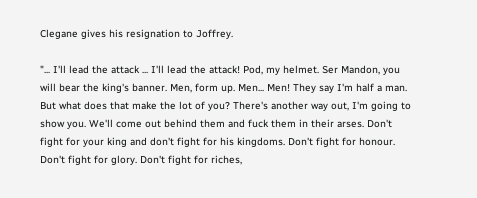Clegane gives his resignation to Joffrey.

"... I'll lead the attack ... I'll lead the attack! Pod, my helmet. Ser Mandon, you will bear the king's banner. Men, form up. Men... Men! They say I'm half a man. But what does that make the lot of you? There's another way out, I'm going to show you. We'll come out behind them and fuck them in their arses. Don't fight for your king and don't fight for his kingdoms. Don't fight for honour. Don't fight for glory. Don't fight for riches,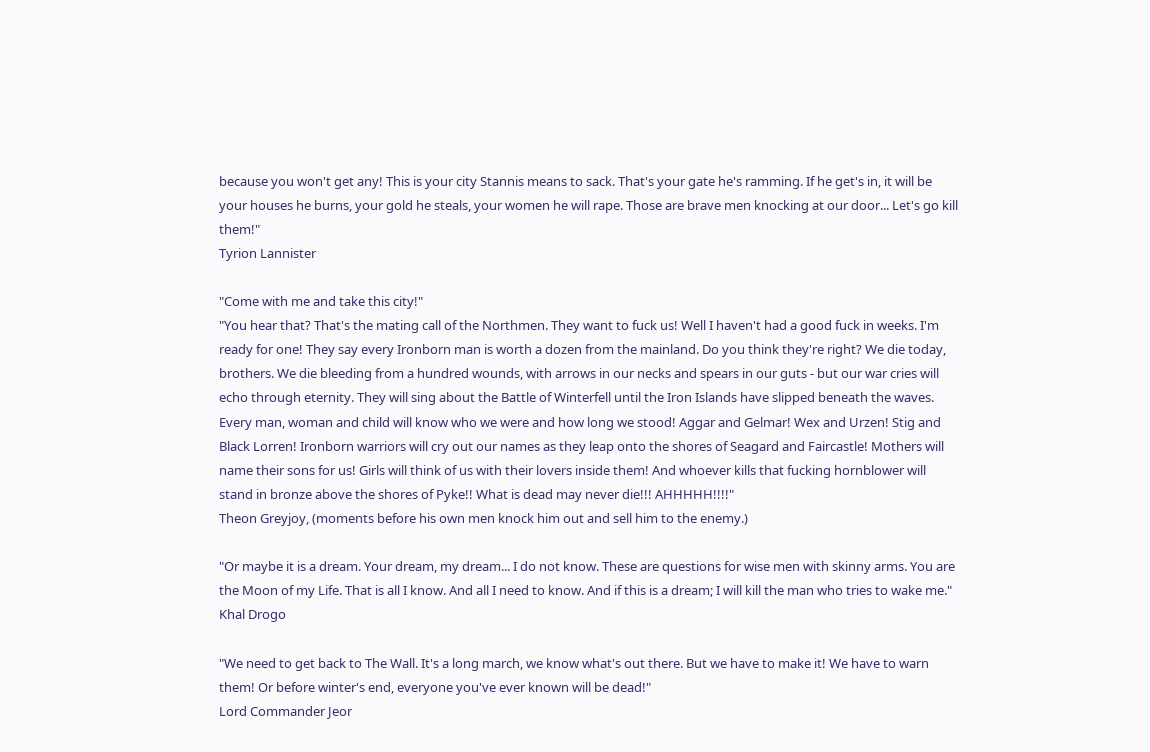because you won't get any! This is your city Stannis means to sack. That's your gate he's ramming. If he get's in, it will be your houses he burns, your gold he steals, your women he will rape. Those are brave men knocking at our door... Let's go kill them!"
Tyrion Lannister

"Come with me and take this city!"
"You hear that? That's the mating call of the Northmen. They want to fuck us! Well I haven't had a good fuck in weeks. I'm ready for one! They say every Ironborn man is worth a dozen from the mainland. Do you think they're right? We die today, brothers. We die bleeding from a hundred wounds, with arrows in our necks and spears in our guts - but our war cries will echo through eternity. They will sing about the Battle of Winterfell until the Iron Islands have slipped beneath the waves. Every man, woman and child will know who we were and how long we stood! Aggar and Gelmar! Wex and Urzen! Stig and Black Lorren! Ironborn warriors will cry out our names as they leap onto the shores of Seagard and Faircastle! Mothers will name their sons for us! Girls will think of us with their lovers inside them! And whoever kills that fucking hornblower will stand in bronze above the shores of Pyke!! What is dead may never die!!! AHHHHH!!!!"
Theon Greyjoy, (moments before his own men knock him out and sell him to the enemy.)

"Or maybe it is a dream. Your dream, my dream... I do not know. These are questions for wise men with skinny arms. You are the Moon of my Life. That is all I know. And all I need to know. And if this is a dream; I will kill the man who tries to wake me."
Khal Drogo

"We need to get back to The Wall. It's a long march, we know what's out there. But we have to make it! We have to warn them! Or before winter's end, everyone you've ever known will be dead!"
Lord Commander Jeor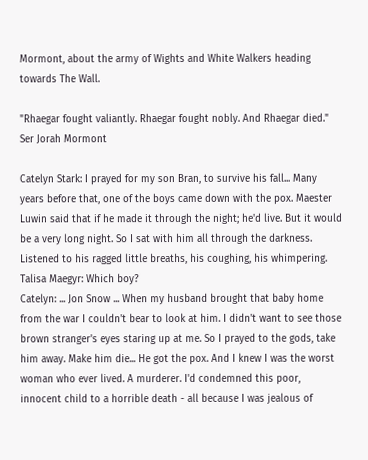Mormont, about the army of Wights and White Walkers heading towards The Wall.

"Rhaegar fought valiantly. Rhaegar fought nobly. And Rhaegar died."
Ser Jorah Mormont

Catelyn Stark: I prayed for my son Bran, to survive his fall... Many years before that, one of the boys came down with the pox. Maester Luwin said that if he made it through the night; he'd live. But it would be a very long night. So I sat with him all through the darkness. Listened to his ragged little breaths, his coughing, his whimpering.
Talisa Maegyr: Which boy?
Catelyn: ... Jon Snow ... When my husband brought that baby home from the war I couldn't bear to look at him. I didn't want to see those brown stranger's eyes staring up at me. So I prayed to the gods, take him away. Make him die... He got the pox. And I knew I was the worst woman who ever lived. A murderer. I'd condemned this poor, innocent child to a horrible death - all because I was jealous of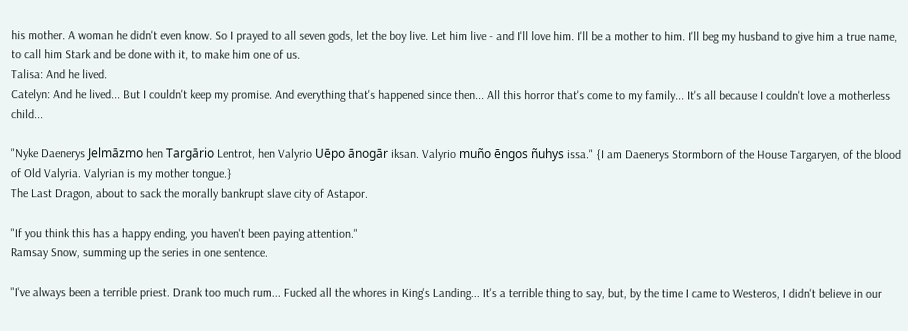his mother. A woman he didn't even know. So I prayed to all seven gods, let the boy live. Let him live - and I'll love him. I'll be a mother to him. I'll beg my husband to give him a true name, to call him Stark and be done with it, to make him one of us.
Talisa: And he lived.
Catelyn: And he lived... But I couldn't keep my promise. And everything that's happened since then... All this horror that's come to my family... It's all because I couldn't love a motherless child...

"Nyke Daenerys Jelmāzmo hen Targārio Lentrot, hen Valyrio Uēpo ānogār iksan. Valyrio muño ēngos ñuhys issa." {I am Daenerys Stormborn of the House Targaryen, of the blood of Old Valyria. Valyrian is my mother tongue.}
The Last Dragon, about to sack the morally bankrupt slave city of Astapor.

"If you think this has a happy ending, you haven't been paying attention."
Ramsay Snow, summing up the series in one sentence.

"I've always been a terrible priest. Drank too much rum... Fucked all the whores in King's Landing... It's a terrible thing to say, but, by the time I came to Westeros, I didn't believe in our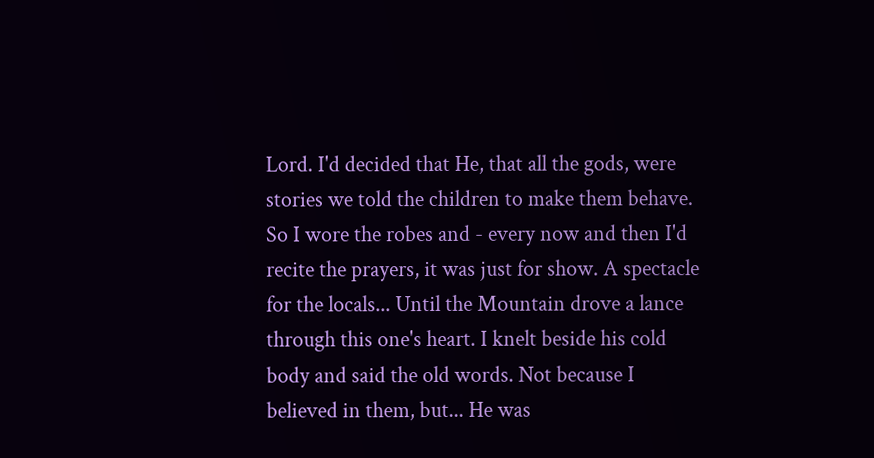Lord. I'd decided that He, that all the gods, were stories we told the children to make them behave. So I wore the robes and - every now and then I'd recite the prayers, it was just for show. A spectacle for the locals... Until the Mountain drove a lance through this one's heart. I knelt beside his cold body and said the old words. Not because I believed in them, but... He was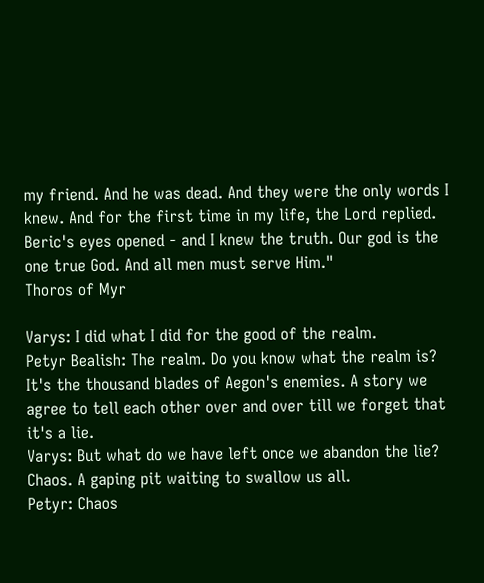my friend. And he was dead. And they were the only words I knew. And for the first time in my life, the Lord replied. Beric's eyes opened - and I knew the truth. Our god is the one true God. And all men must serve Him."
Thoros of Myr

Varys: I did what I did for the good of the realm.
Petyr Bealish: The realm. Do you know what the realm is? It's the thousand blades of Aegon's enemies. A story we agree to tell each other over and over till we forget that it's a lie.
Varys: But what do we have left once we abandon the lie? Chaos. A gaping pit waiting to swallow us all.
Petyr: Chaos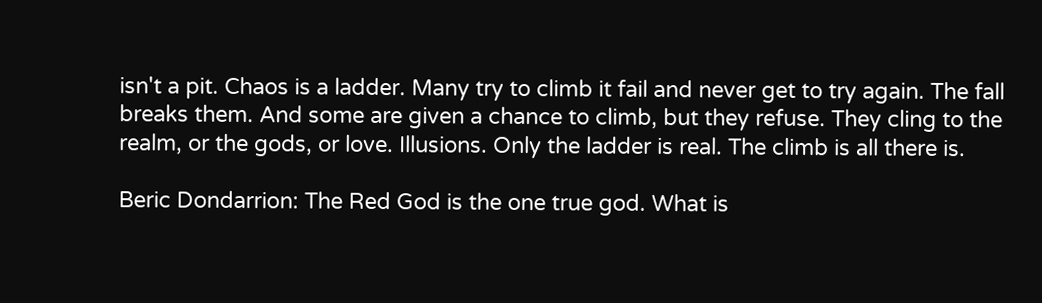isn't a pit. Chaos is a ladder. Many try to climb it fail and never get to try again. The fall breaks them. And some are given a chance to climb, but they refuse. They cling to the realm, or the gods, or love. Illusions. Only the ladder is real. The climb is all there is.

Beric Dondarrion: The Red God is the one true god. What is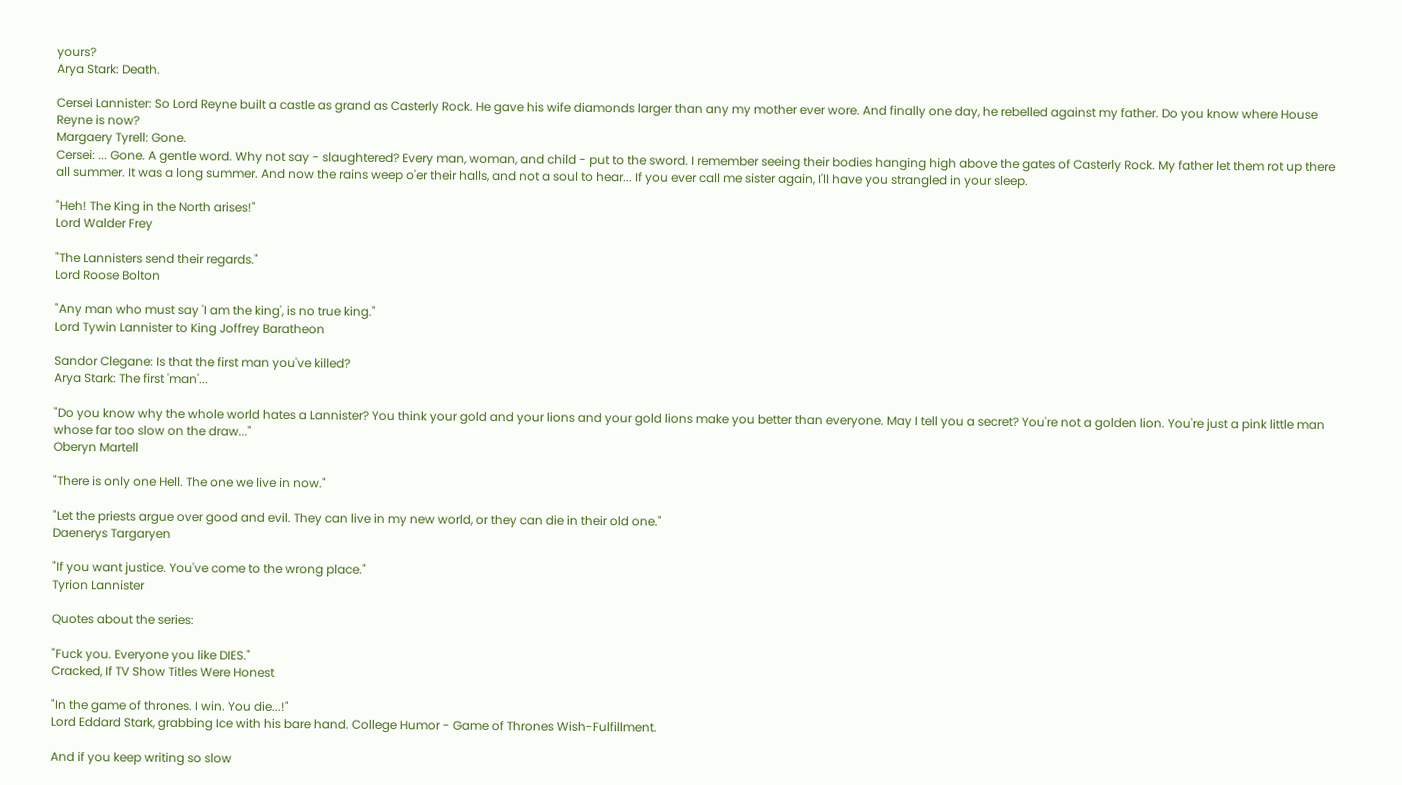yours?
Arya Stark: Death.

Cersei Lannister: So Lord Reyne built a castle as grand as Casterly Rock. He gave his wife diamonds larger than any my mother ever wore. And finally one day, he rebelled against my father. Do you know where House Reyne is now?
Margaery Tyrell: Gone.
Cersei: ... Gone. A gentle word. Why not say - slaughtered? Every man, woman, and child - put to the sword. I remember seeing their bodies hanging high above the gates of Casterly Rock. My father let them rot up there all summer. It was a long summer. And now the rains weep o'er their halls, and not a soul to hear... If you ever call me sister again, I'll have you strangled in your sleep.

"Heh! The King in the North arises!"
Lord Walder Frey

"The Lannisters send their regards."
Lord Roose Bolton

"Any man who must say 'I am the king', is no true king."
Lord Tywin Lannister to King Joffrey Baratheon

Sandor Clegane: Is that the first man you've killed?
Arya Stark: The first 'man'...

"Do you know why the whole world hates a Lannister? You think your gold and your lions and your gold lions make you better than everyone. May I tell you a secret? You're not a golden lion. You're just a pink little man whose far too slow on the draw..."
Oberyn Martell

"There is only one Hell. The one we live in now."

"Let the priests argue over good and evil. They can live in my new world, or they can die in their old one."
Daenerys Targaryen

"If you want justice. You've come to the wrong place."
Tyrion Lannister

Quotes about the series:

"Fuck you. Everyone you like DIES."
Cracked, If TV Show Titles Were Honest

"In the game of thrones. I win. You die...!"
Lord Eddard Stark, grabbing Ice with his bare hand. College Humor - Game of Thrones Wish-Fulfillment.

And if you keep writing so slow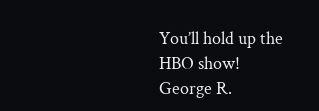You’ll hold up the HBO show!
George R.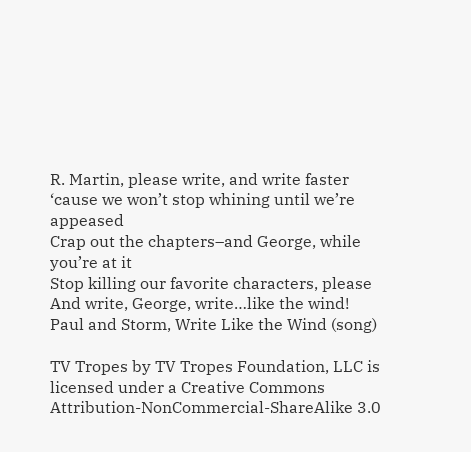R. Martin, please write, and write faster
‘cause we won’t stop whining until we’re appeased
Crap out the chapters–and George, while you’re at it
Stop killing our favorite characters, please
And write, George, write…like the wind!
Paul and Storm, Write Like the Wind (song)

TV Tropes by TV Tropes Foundation, LLC is licensed under a Creative Commons Attribution-NonCommercial-ShareAlike 3.0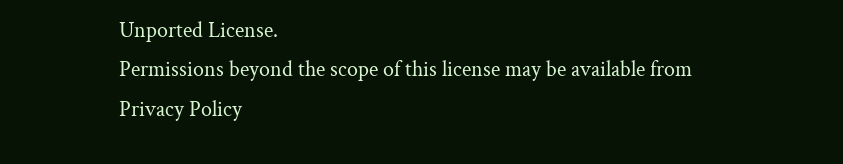Unported License.
Permissions beyond the scope of this license may be available from
Privacy Policy